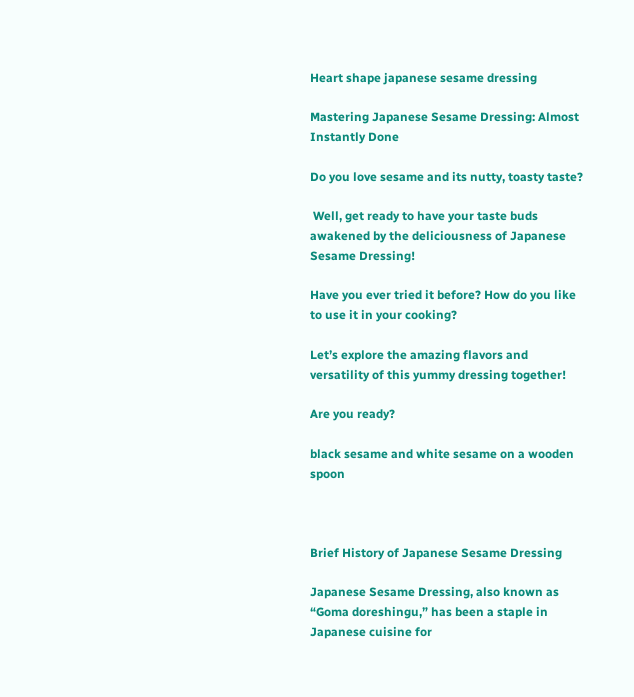Heart shape japanese sesame dressing

Mastering Japanese Sesame Dressing: Almost Instantly Done

Do you love sesame and its nutty, toasty taste?

 Well, get ready to have your taste buds awakened by the deliciousness of Japanese Sesame Dressing!

Have you ever tried it before? How do you like to use it in your cooking?

Let’s explore the amazing flavors and versatility of this yummy dressing together!

Are you ready?

black sesame and white sesame on a wooden spoon



Brief History of Japanese Sesame Dressing

Japanese Sesame Dressing, also known as “Goma doreshingu,” has been a staple in Japanese cuisine for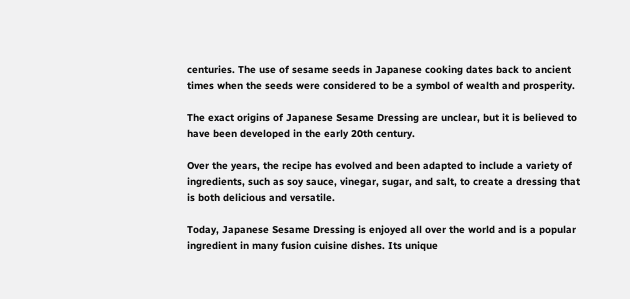centuries. The use of sesame seeds in Japanese cooking dates back to ancient times when the seeds were considered to be a symbol of wealth and prosperity.

The exact origins of Japanese Sesame Dressing are unclear, but it is believed to have been developed in the early 20th century.

Over the years, the recipe has evolved and been adapted to include a variety of ingredients, such as soy sauce, vinegar, sugar, and salt, to create a dressing that is both delicious and versatile.

Today, Japanese Sesame Dressing is enjoyed all over the world and is a popular ingredient in many fusion cuisine dishes. Its unique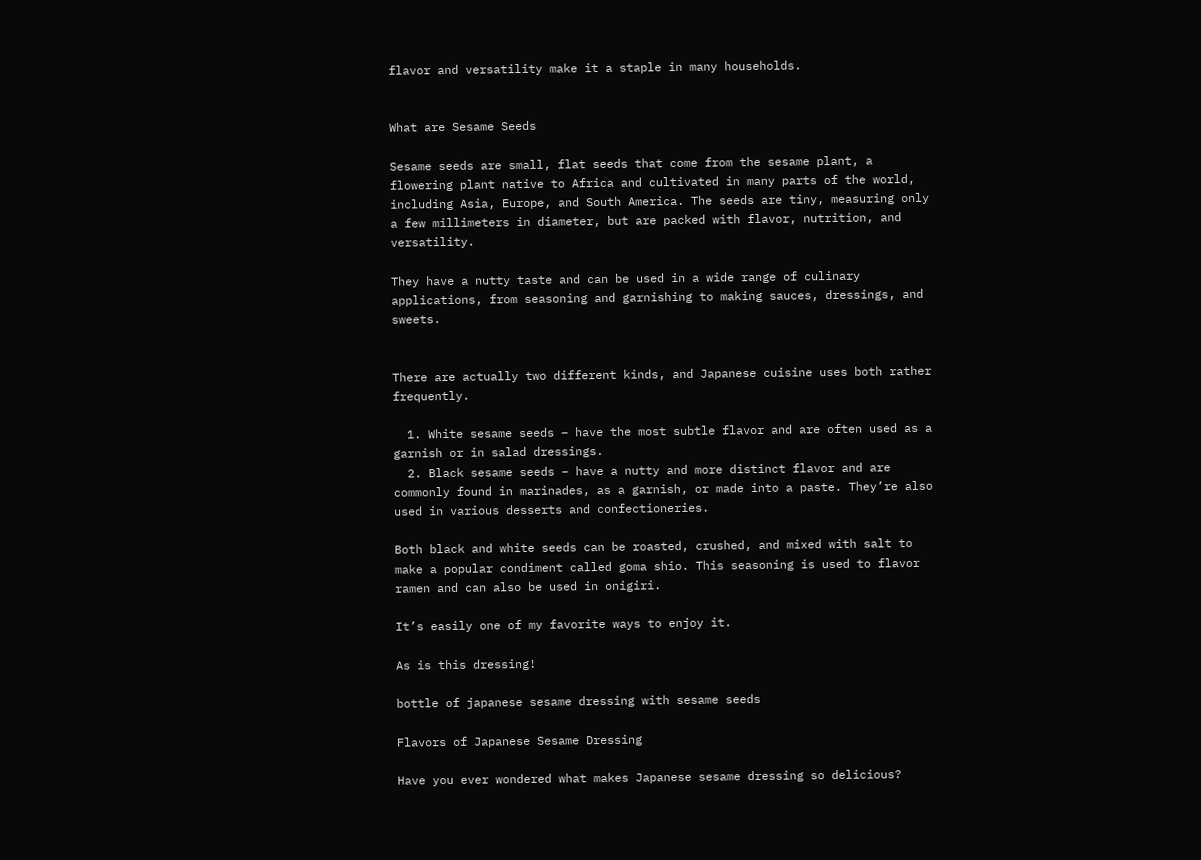flavor and versatility make it a staple in many households.


What are Sesame Seeds

Sesame seeds are small, flat seeds that come from the sesame plant, a flowering plant native to Africa and cultivated in many parts of the world, including Asia, Europe, and South America. The seeds are tiny, measuring only a few millimeters in diameter, but are packed with flavor, nutrition, and versatility.

They have a nutty taste and can be used in a wide range of culinary applications, from seasoning and garnishing to making sauces, dressings, and sweets.


There are actually two different kinds, and Japanese cuisine uses both rather frequently.

  1. White sesame seeds – have the most subtle flavor and are often used as a garnish or in salad dressings.
  2. Black sesame seeds – have a nutty and more distinct flavor and are commonly found in marinades, as a garnish, or made into a paste. They’re also used in various desserts and confectioneries.

Both black and white seeds can be roasted, crushed, and mixed with salt to make a popular condiment called goma shio. This seasoning is used to flavor ramen and can also be used in onigiri.

It’s easily one of my favorite ways to enjoy it.

As is this dressing!

bottle of japanese sesame dressing with sesame seeds

Flavors of Japanese Sesame Dressing

Have you ever wondered what makes Japanese sesame dressing so delicious?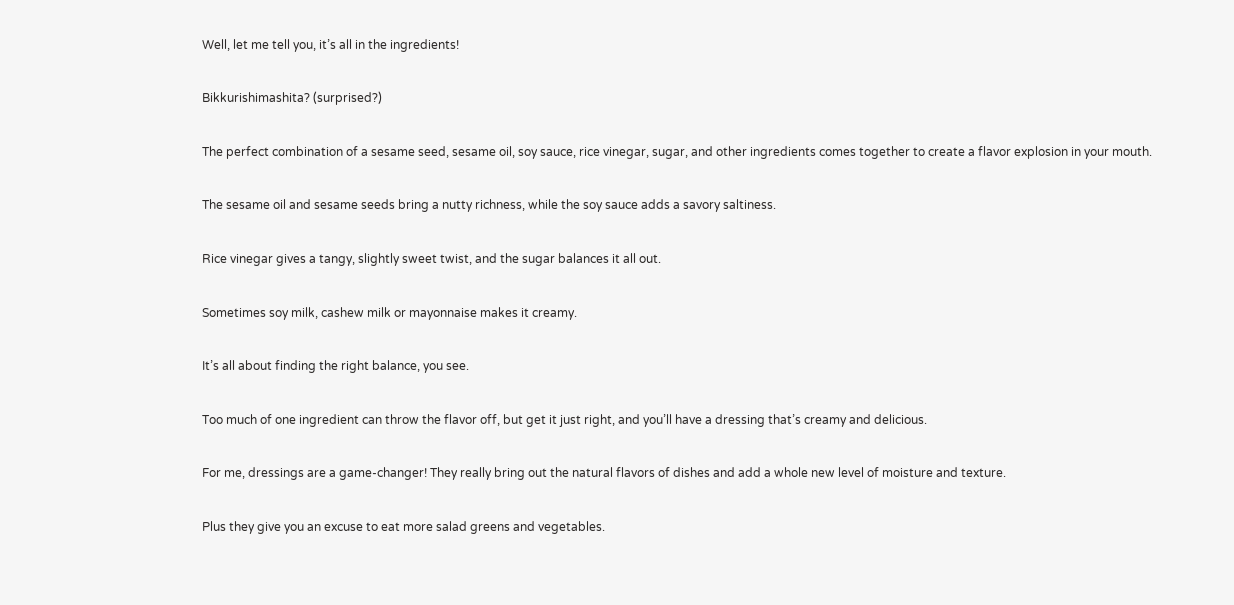Well, let me tell you, it’s all in the ingredients!

Bikkurishimashita? (surprised?)

The perfect combination of a sesame seed, sesame oil, soy sauce, rice vinegar, sugar, and other ingredients comes together to create a flavor explosion in your mouth.

The sesame oil and sesame seeds bring a nutty richness, while the soy sauce adds a savory saltiness.

Rice vinegar gives a tangy, slightly sweet twist, and the sugar balances it all out.

Sometimes soy milk, cashew milk or mayonnaise makes it creamy.

It’s all about finding the right balance, you see.

Too much of one ingredient can throw the flavor off, but get it just right, and you’ll have a dressing that’s creamy and delicious.

For me, dressings are a game-changer! They really bring out the natural flavors of dishes and add a whole new level of moisture and texture.

Plus they give you an excuse to eat more salad greens and vegetables.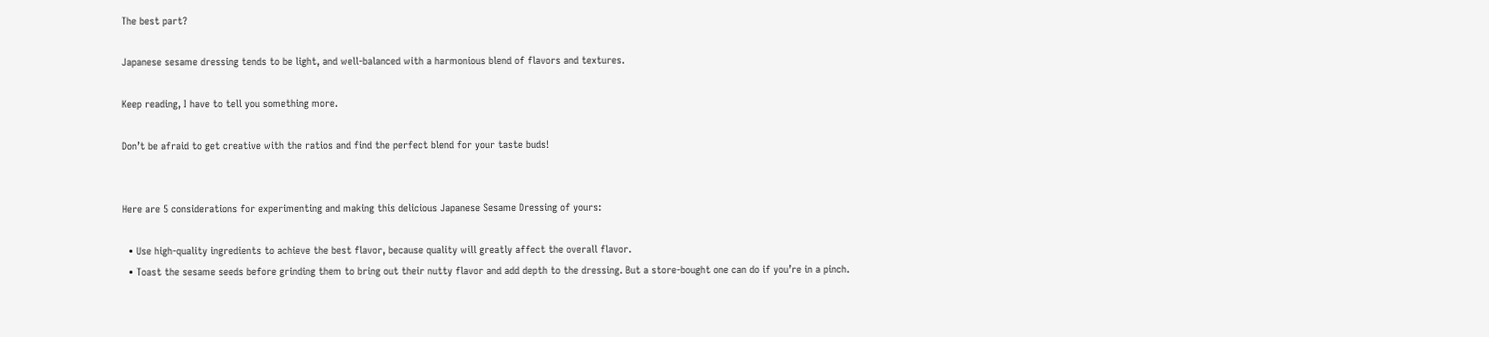The best part?

Japanese sesame dressing tends to be light, and well-balanced with a harmonious blend of flavors and textures.

Keep reading, I have to tell you something more.

Don’t be afraid to get creative with the ratios and find the perfect blend for your taste buds!


Here are 5 considerations for experimenting and making this delicious Japanese Sesame Dressing of yours:

  • Use high-quality ingredients to achieve the best flavor, because quality will greatly affect the overall flavor.
  • Toast the sesame seeds before grinding them to bring out their nutty flavor and add depth to the dressing. But a store-bought one can do if you’re in a pinch.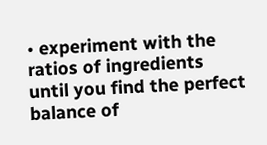• experiment with the ratios of ingredients until you find the perfect balance of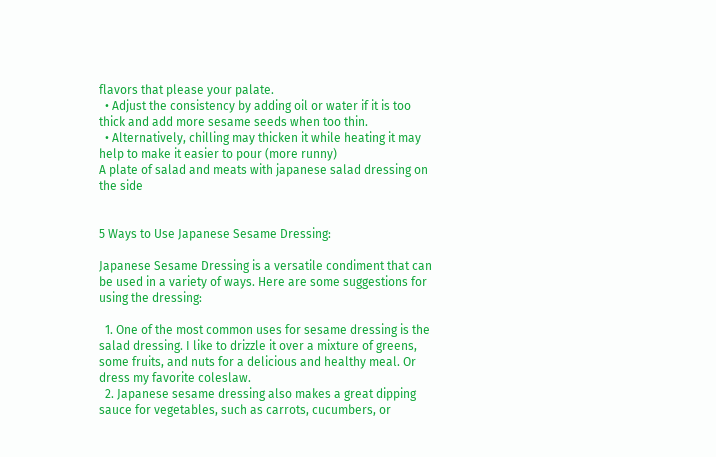flavors that please your palate.
  • Adjust the consistency by adding oil or water if it is too thick and add more sesame seeds when too thin.
  • Alternatively, chilling may thicken it while heating it may help to make it easier to pour (more runny)
A plate of salad and meats with japanese salad dressing on the side


5 Ways to Use Japanese Sesame Dressing:

Japanese Sesame Dressing is a versatile condiment that can be used in a variety of ways. Here are some suggestions for using the dressing:

  1. One of the most common uses for sesame dressing is the salad dressing. I like to drizzle it over a mixture of greens, some fruits, and nuts for a delicious and healthy meal. Or dress my favorite coleslaw.
  2. Japanese sesame dressing also makes a great dipping sauce for vegetables, such as carrots, cucumbers, or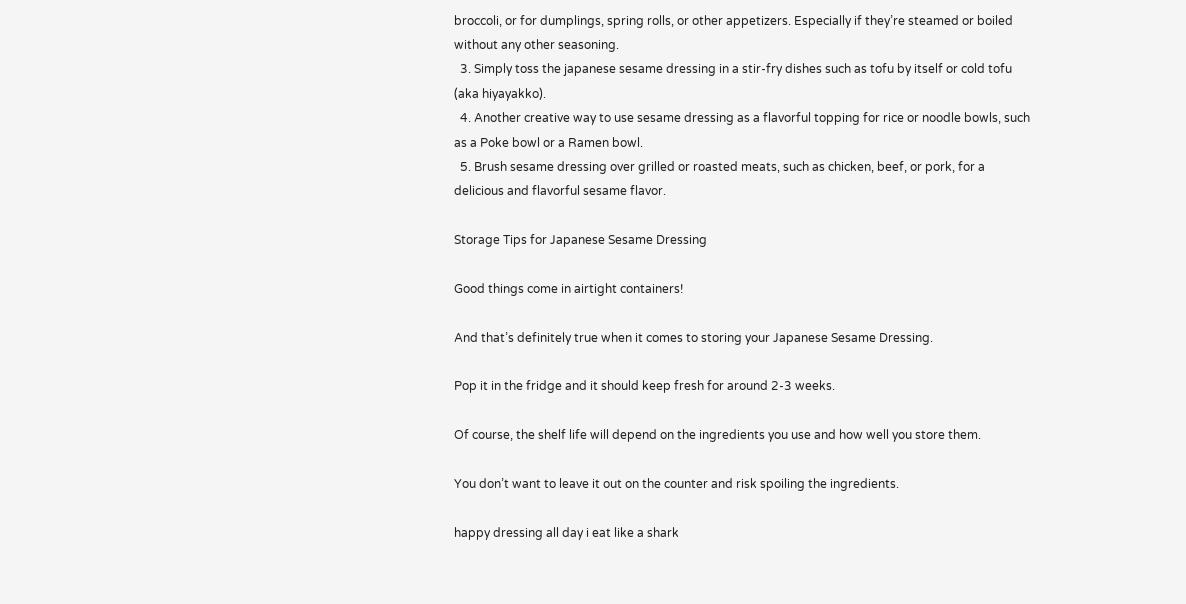broccoli, or for dumplings, spring rolls, or other appetizers. Especially if they’re steamed or boiled without any other seasoning.
  3. Simply toss the japanese sesame dressing in a stir-fry dishes such as tofu by itself or cold tofu (aka hiyayakko).
  4. Another creative way to use sesame dressing as a flavorful topping for rice or noodle bowls, such as a Poke bowl or a Ramen bowl.
  5. Brush sesame dressing over grilled or roasted meats, such as chicken, beef, or pork, for a delicious and flavorful sesame flavor.

Storage Tips for Japanese Sesame Dressing

Good things come in airtight containers!

And that’s definitely true when it comes to storing your Japanese Sesame Dressing.

Pop it in the fridge and it should keep fresh for around 2-3 weeks.

Of course, the shelf life will depend on the ingredients you use and how well you store them.

You don’t want to leave it out on the counter and risk spoiling the ingredients.

happy dressing all day i eat like a shark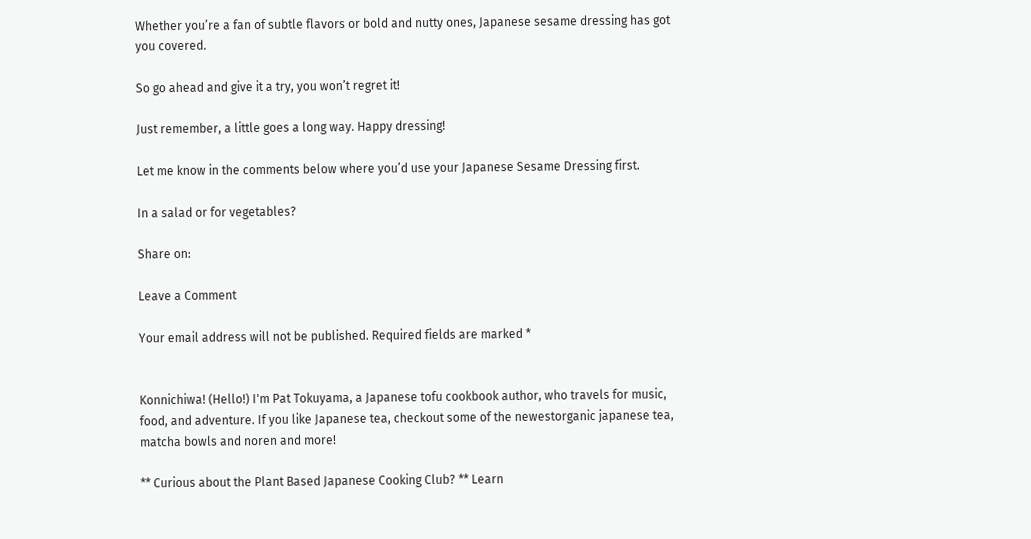Whether you’re a fan of subtle flavors or bold and nutty ones, Japanese sesame dressing has got you covered.

So go ahead and give it a try, you won’t regret it!

Just remember, a little goes a long way. Happy dressing!

Let me know in the comments below where you’d use your Japanese Sesame Dressing first.

In a salad or for vegetables?

Share on:

Leave a Comment

Your email address will not be published. Required fields are marked *


Konnichiwa! (Hello!) I'm Pat Tokuyama, a Japanese tofu cookbook author, who travels for music, food, and adventure. If you like Japanese tea, checkout some of the newestorganic japanese tea, matcha bowls and noren and more!

** Curious about the Plant Based Japanese Cooking Club? ** Learn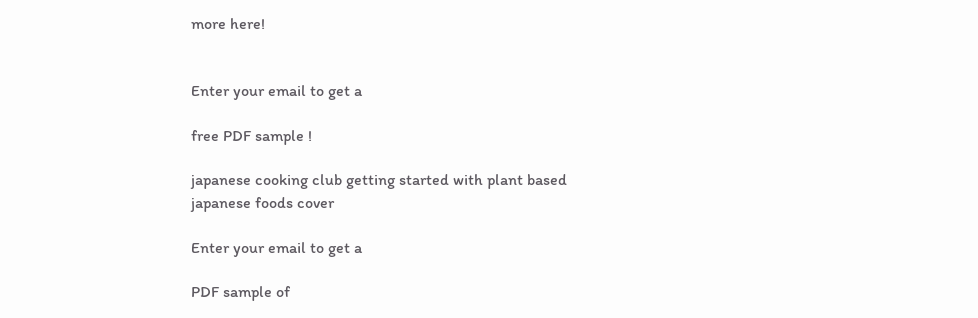more here!


Enter your email to get a

free PDF sample !

japanese cooking club getting started with plant based japanese foods cover

Enter your email to get a

PDF sample of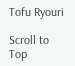Tofu Ryouri

Scroll to Top